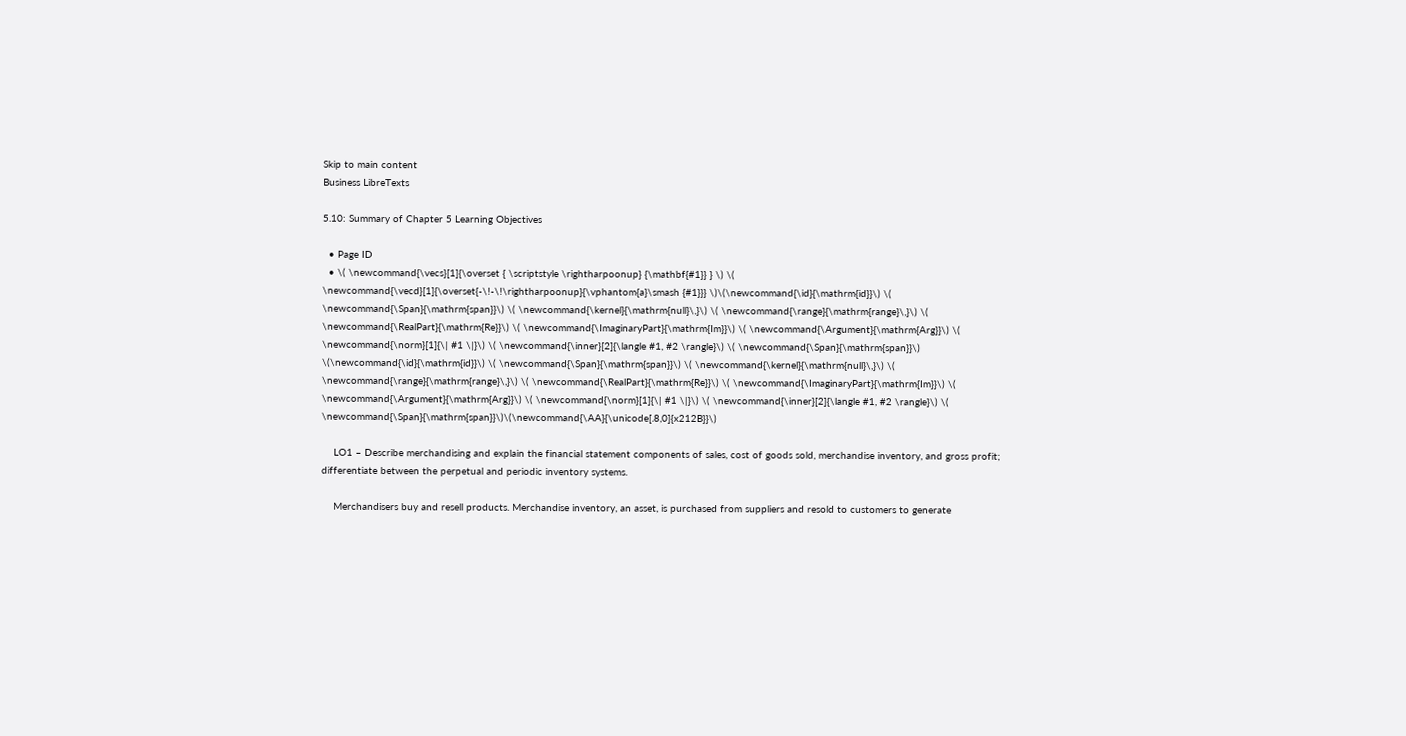Skip to main content
Business LibreTexts

5.10: Summary of Chapter 5 Learning Objectives

  • Page ID
  • \( \newcommand{\vecs}[1]{\overset { \scriptstyle \rightharpoonup} {\mathbf{#1}} } \) \( \newcommand{\vecd}[1]{\overset{-\!-\!\rightharpoonup}{\vphantom{a}\smash {#1}}} \)\(\newcommand{\id}{\mathrm{id}}\) \( \newcommand{\Span}{\mathrm{span}}\) \( \newcommand{\kernel}{\mathrm{null}\,}\) \( \newcommand{\range}{\mathrm{range}\,}\) \( \newcommand{\RealPart}{\mathrm{Re}}\) \( \newcommand{\ImaginaryPart}{\mathrm{Im}}\) \( \newcommand{\Argument}{\mathrm{Arg}}\) \( \newcommand{\norm}[1]{\| #1 \|}\) \( \newcommand{\inner}[2]{\langle #1, #2 \rangle}\) \( \newcommand{\Span}{\mathrm{span}}\) \(\newcommand{\id}{\mathrm{id}}\) \( \newcommand{\Span}{\mathrm{span}}\) \( \newcommand{\kernel}{\mathrm{null}\,}\) \( \newcommand{\range}{\mathrm{range}\,}\) \( \newcommand{\RealPart}{\mathrm{Re}}\) \( \newcommand{\ImaginaryPart}{\mathrm{Im}}\) \( \newcommand{\Argument}{\mathrm{Arg}}\) \( \newcommand{\norm}[1]{\| #1 \|}\) \( \newcommand{\inner}[2]{\langle #1, #2 \rangle}\) \( \newcommand{\Span}{\mathrm{span}}\)\(\newcommand{\AA}{\unicode[.8,0]{x212B}}\)

    LO1 – Describe merchandising and explain the financial statement components of sales, cost of goods sold, merchandise inventory, and gross profit; differentiate between the perpetual and periodic inventory systems.

    Merchandisers buy and resell products. Merchandise inventory, an asset, is purchased from suppliers and resold to customers to generate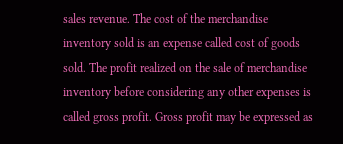sales revenue. The cost of the merchandise inventory sold is an expense called cost of goods sold. The profit realized on the sale of merchandise inventory before considering any other expenses is called gross profit. Gross profit may be expressed as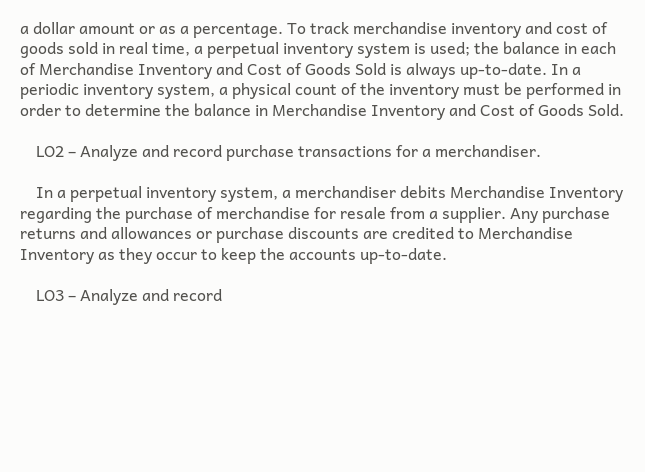a dollar amount or as a percentage. To track merchandise inventory and cost of goods sold in real time, a perpetual inventory system is used; the balance in each of Merchandise Inventory and Cost of Goods Sold is always up-to-date. In a periodic inventory system, a physical count of the inventory must be performed in order to determine the balance in Merchandise Inventory and Cost of Goods Sold.

    LO2 – Analyze and record purchase transactions for a merchandiser.

    In a perpetual inventory system, a merchandiser debits Merchandise Inventory regarding the purchase of merchandise for resale from a supplier. Any purchase returns and allowances or purchase discounts are credited to Merchandise Inventory as they occur to keep the accounts up-to-date.

    LO3 – Analyze and record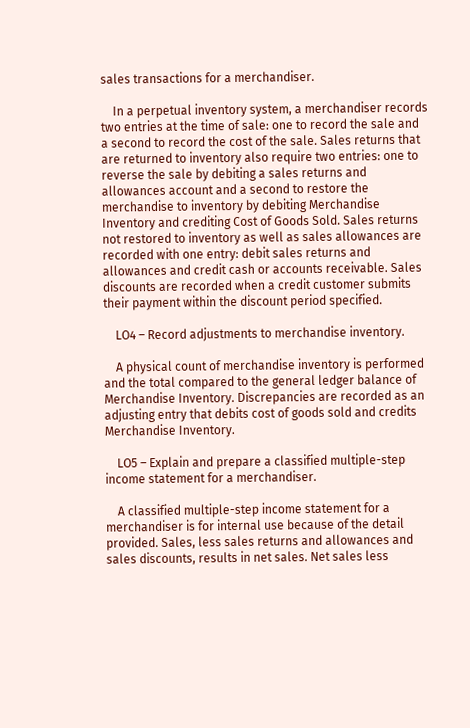sales transactions for a merchandiser.

    In a perpetual inventory system, a merchandiser records two entries at the time of sale: one to record the sale and a second to record the cost of the sale. Sales returns that are returned to inventory also require two entries: one to reverse the sale by debiting a sales returns and allowances account and a second to restore the merchandise to inventory by debiting Merchandise Inventory and crediting Cost of Goods Sold. Sales returns not restored to inventory as well as sales allowances are recorded with one entry: debit sales returns and allowances and credit cash or accounts receivable. Sales discounts are recorded when a credit customer submits their payment within the discount period specified.

    LO4 – Record adjustments to merchandise inventory.

    A physical count of merchandise inventory is performed and the total compared to the general ledger balance of Merchandise Inventory. Discrepancies are recorded as an adjusting entry that debits cost of goods sold and credits Merchandise Inventory.

    LO5 – Explain and prepare a classified multiple-step income statement for a merchandiser.

    A classified multiple-step income statement for a merchandiser is for internal use because of the detail provided. Sales, less sales returns and allowances and sales discounts, results in net sales. Net sales less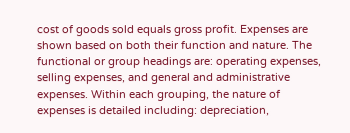cost of goods sold equals gross profit. Expenses are shown based on both their function and nature. The functional or group headings are: operating expenses, selling expenses, and general and administrative expenses. Within each grouping, the nature of expenses is detailed including: depreciation,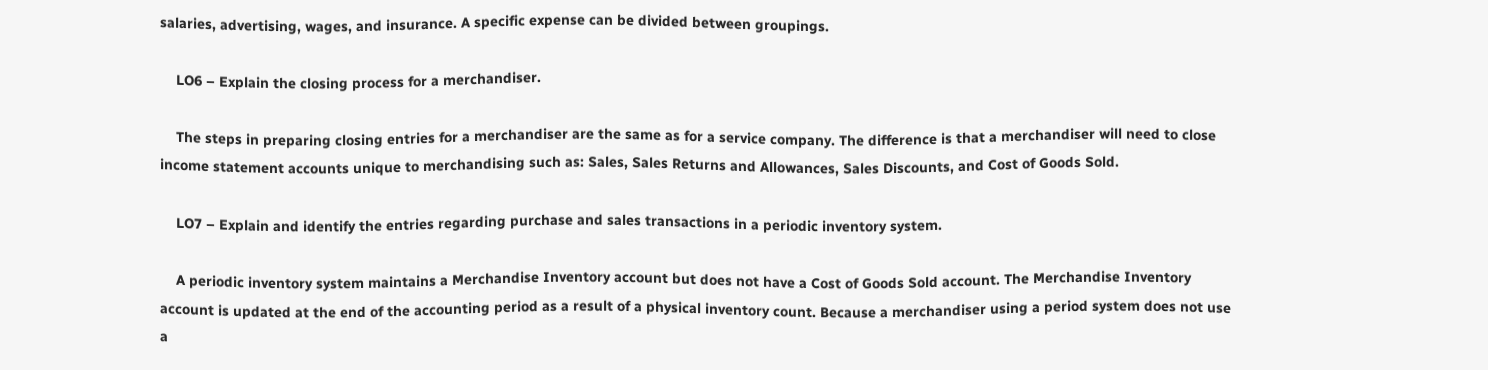salaries, advertising, wages, and insurance. A specific expense can be divided between groupings.

    LO6 – Explain the closing process for a merchandiser.

    The steps in preparing closing entries for a merchandiser are the same as for a service company. The difference is that a merchandiser will need to close income statement accounts unique to merchandising such as: Sales, Sales Returns and Allowances, Sales Discounts, and Cost of Goods Sold.

    LO7 – Explain and identify the entries regarding purchase and sales transactions in a periodic inventory system.

    A periodic inventory system maintains a Merchandise Inventory account but does not have a Cost of Goods Sold account. The Merchandise Inventory account is updated at the end of the accounting period as a result of a physical inventory count. Because a merchandiser using a period system does not use a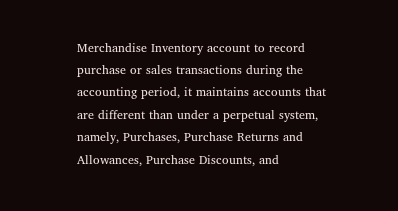Merchandise Inventory account to record purchase or sales transactions during the accounting period, it maintains accounts that are different than under a perpetual system, namely, Purchases, Purchase Returns and Allowances, Purchase Discounts, and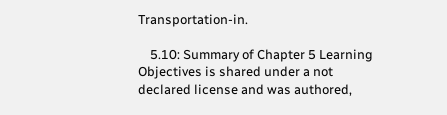Transportation-in.

    5.10: Summary of Chapter 5 Learning Objectives is shared under a not declared license and was authored,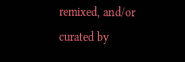remixed, and/or curated by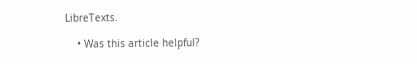LibreTexts.

    • Was this article helpful?